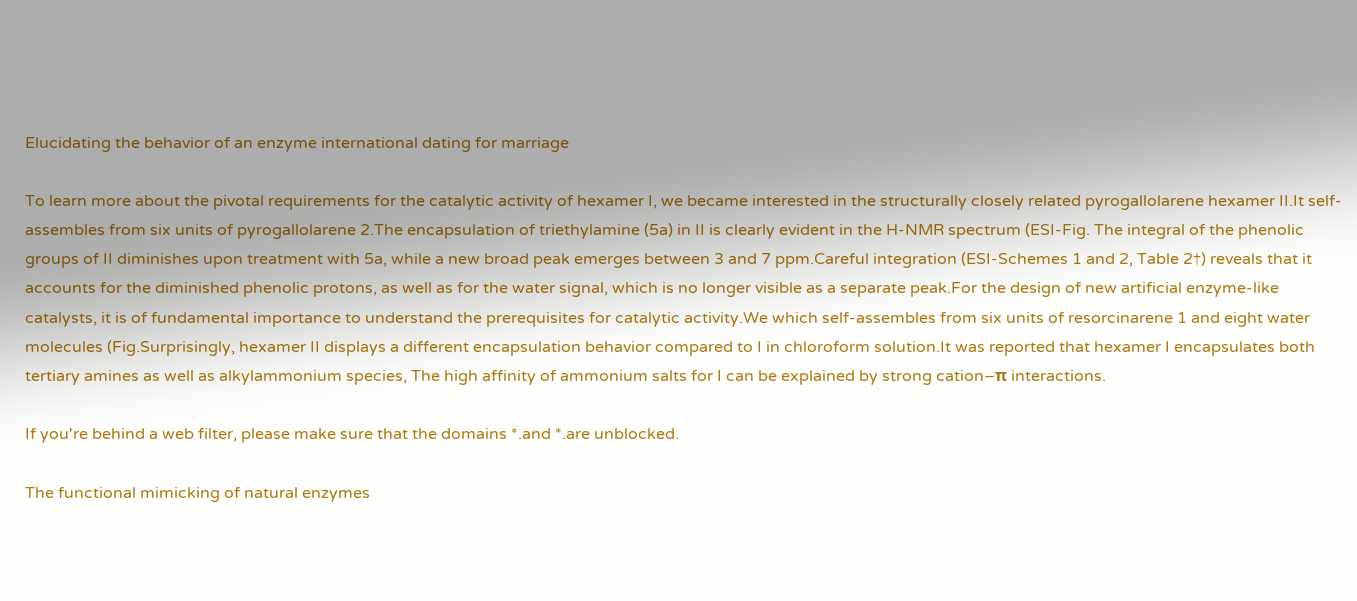Elucidating the behavior of an enzyme international dating for marriage

To learn more about the pivotal requirements for the catalytic activity of hexamer I, we became interested in the structurally closely related pyrogallolarene hexamer II.It self-assembles from six units of pyrogallolarene 2.The encapsulation of triethylamine (5a) in II is clearly evident in the H-NMR spectrum (ESI-Fig. The integral of the phenolic groups of II diminishes upon treatment with 5a, while a new broad peak emerges between 3 and 7 ppm.Careful integration (ESI-Schemes 1 and 2, Table 2†) reveals that it accounts for the diminished phenolic protons, as well as for the water signal, which is no longer visible as a separate peak.For the design of new artificial enzyme-like catalysts, it is of fundamental importance to understand the prerequisites for catalytic activity.We which self-assembles from six units of resorcinarene 1 and eight water molecules (Fig.Surprisingly, hexamer II displays a different encapsulation behavior compared to I in chloroform solution.It was reported that hexamer I encapsulates both tertiary amines as well as alkylammonium species, The high affinity of ammonium salts for I can be explained by strong cation–π interactions.

If you're behind a web filter, please make sure that the domains *.and *.are unblocked.

The functional mimicking of natural enzymes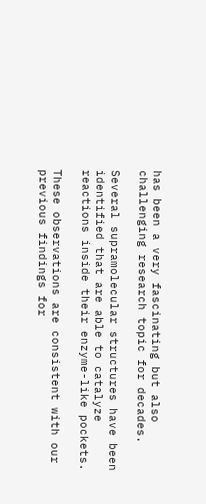has been a very fascinating but also challenging research topic for decades.

Several supramolecular structures have been identified that are able to catalyze reactions inside their enzyme-like pockets.

These observations are consistent with our previous findings for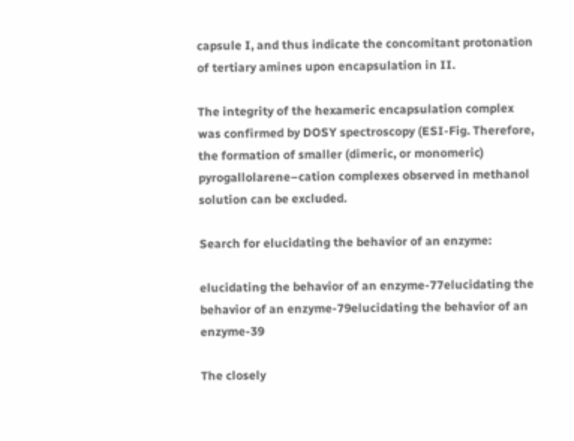capsule I, and thus indicate the concomitant protonation of tertiary amines upon encapsulation in II.

The integrity of the hexameric encapsulation complex was confirmed by DOSY spectroscopy (ESI-Fig. Therefore, the formation of smaller (dimeric, or monomeric) pyrogallolarene–cation complexes observed in methanol solution can be excluded.

Search for elucidating the behavior of an enzyme:

elucidating the behavior of an enzyme-77elucidating the behavior of an enzyme-79elucidating the behavior of an enzyme-39

The closely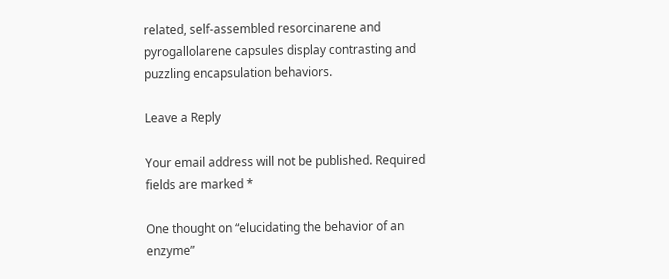related, self-assembled resorcinarene and pyrogallolarene capsules display contrasting and puzzling encapsulation behaviors.

Leave a Reply

Your email address will not be published. Required fields are marked *

One thought on “elucidating the behavior of an enzyme”